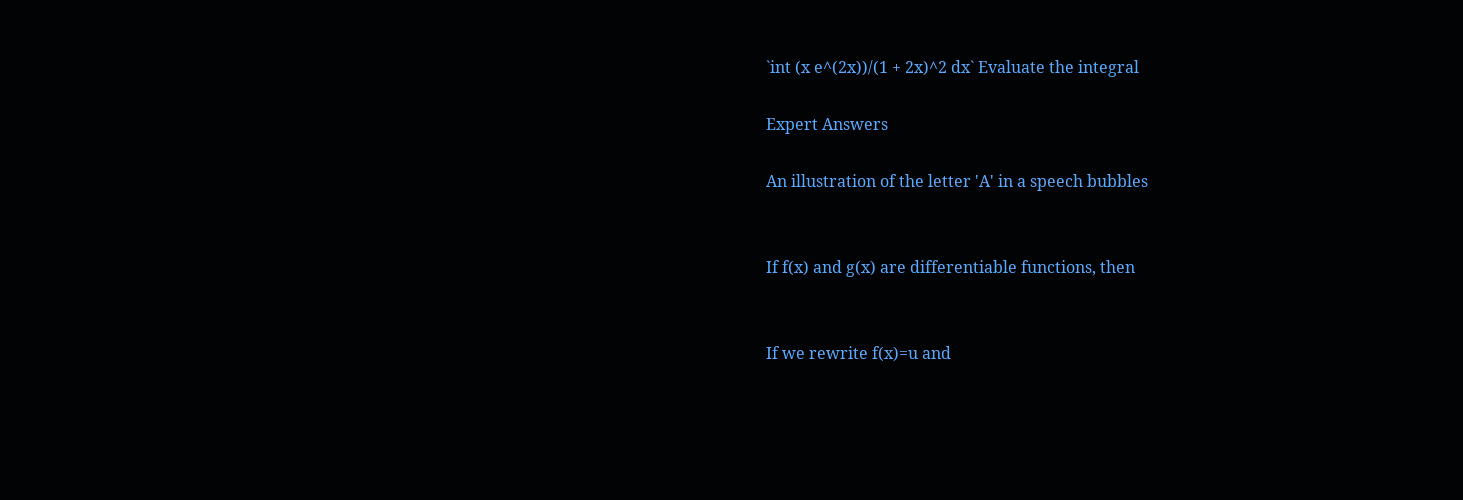`int (x e^(2x))/(1 + 2x)^2 dx` Evaluate the integral

Expert Answers

An illustration of the letter 'A' in a speech bubbles


If f(x) and g(x) are differentiable functions, then


If we rewrite f(x)=u and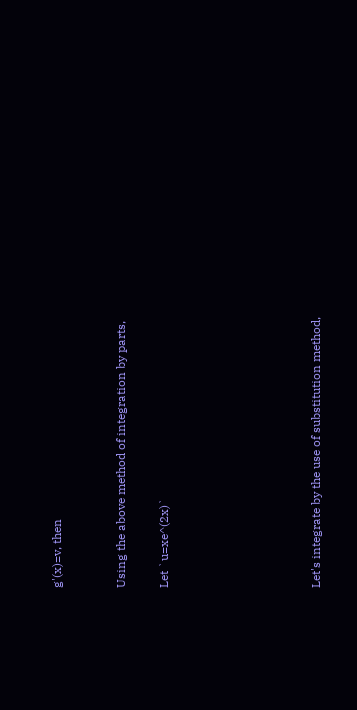g'(x)=v, then


Using the above method of integration by parts,

Let `u=xe^(2x)`






Let's integrate by the use of substitution method,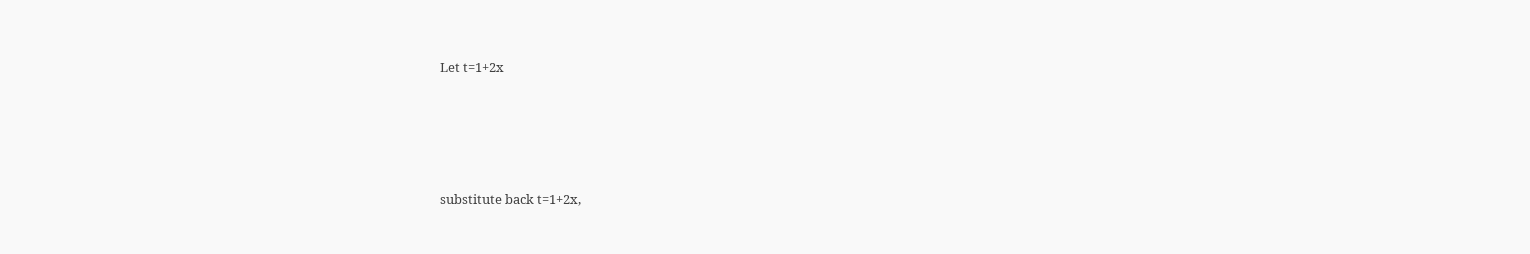Let t=1+2x





substitute back t=1+2x,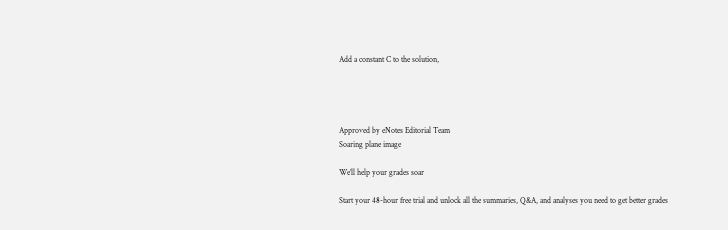Add a constant C to the solution,




Approved by eNotes Editorial Team
Soaring plane image

We’ll help your grades soar

Start your 48-hour free trial and unlock all the summaries, Q&A, and analyses you need to get better grades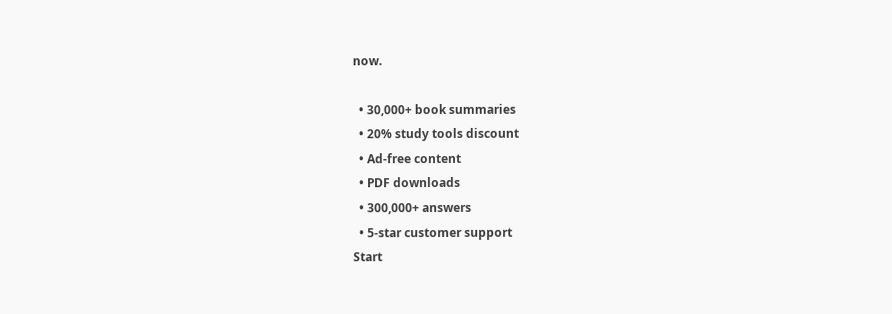now.

  • 30,000+ book summaries
  • 20% study tools discount
  • Ad-free content
  • PDF downloads
  • 300,000+ answers
  • 5-star customer support
Start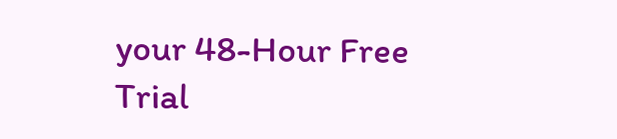your 48-Hour Free Trial